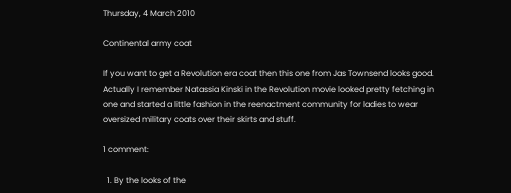Thursday, 4 March 2010

Continental army coat

If you want to get a Revolution era coat then this one from Jas Townsend looks good. Actually I remember Natassia Kinski in the Revolution movie looked pretty fetching in one and started a little fashion in the reenactment community for ladies to wear oversized military coats over their skirts and stuff.

1 comment:

  1. By the looks of the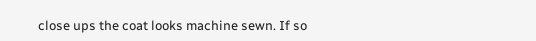close ups the coat looks machine sewn. If so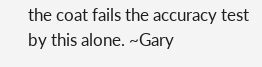the coat fails the accuracy test by this alone. ~Gary